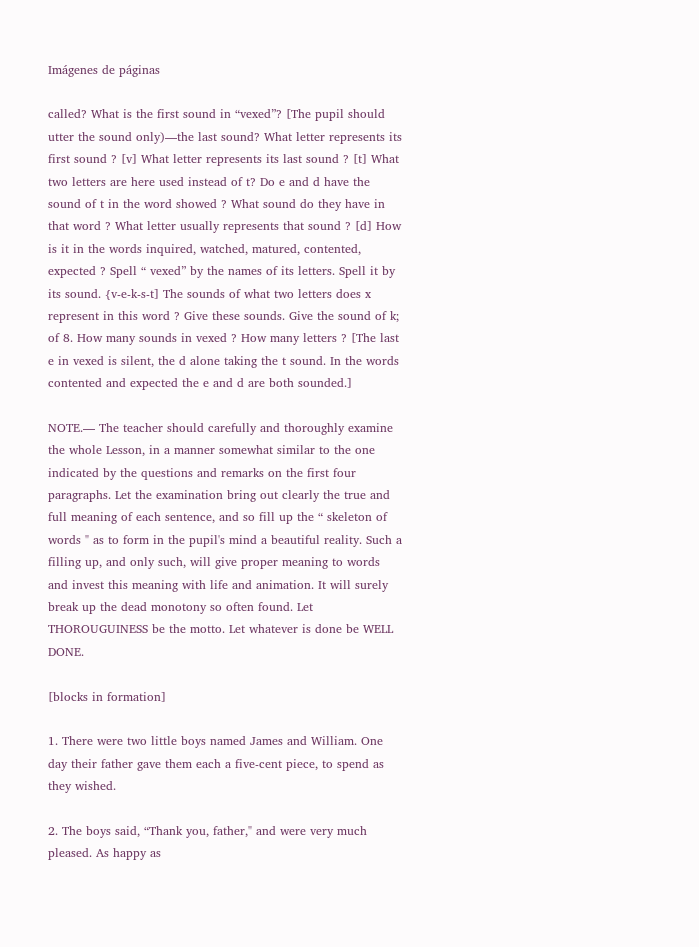Imágenes de páginas

called? What is the first sound in “vexed”? [The pupil should utter the sound only)—the last sound? What letter represents its first sound ? [v] What letter represents its last sound ? [t] What two letters are here used instead of t? Do e and d have the sound of t in the word showed ? What sound do they have in that word ? What letter usually represents that sound ? [d] How is it in the words inquired, watched, matured, contented, expected ? Spell “ vexed” by the names of its letters. Spell it by its sound. {v-e-k-s-t] The sounds of what two letters does x represent in this word ? Give these sounds. Give the sound of k; of 8. How many sounds in vexed ? How many letters ? [The last e in vexed is silent, the d alone taking the t sound. In the words contented and expected the e and d are both sounded.]

NOTE.— The teacher should carefully and thoroughly examine the whole Lesson, in a manner somewhat similar to the one indicated by the questions and remarks on the first four paragraphs. Let the examination bring out clearly the true and full meaning of each sentence, and so fill up the “ skeleton of words " as to form in the pupil's mind a beautiful reality. Such a filling up, and only such, will give proper meaning to words and invest this meaning with life and animation. It will surely break up the dead monotony so often found. Let THOROUGUINESS be the motto. Let whatever is done be WELL DONE.

[blocks in formation]

1. There were two little boys named James and William. One day their father gave them each a five-cent piece, to spend as they wished.

2. The boys said, “Thank you, father," and were very much pleased. As happy as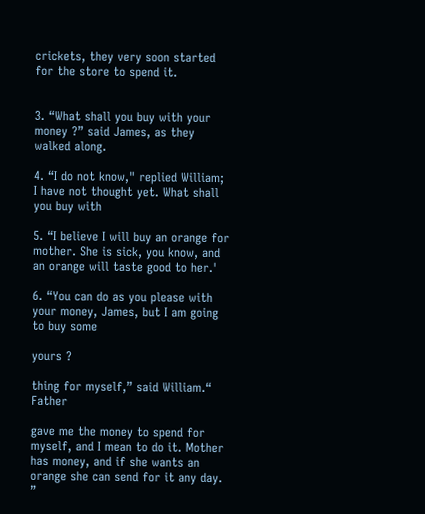crickets, they very soon started for the store to spend it.


3. “What shall you buy with your money ?” said James, as they walked along.

4. “I do not know," replied William; I have not thought yet. What shall you buy with

5. “I believe I will buy an orange for mother. She is sick, you know, and an orange will taste good to her.'

6. “You can do as you please with your money, James, but I am going to buy some

yours ?

thing for myself,” said William.“ Father

gave me the money to spend for myself, and I mean to do it. Mother has money, and if she wants an orange she can send for it any day. ”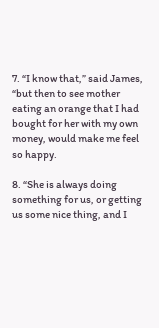7. “I know that,” said James, “but then to see mother eating an orange that I had bought for her with my own money, would make me feel so happy.

8. “She is always doing something for us, or getting us some nice thing, and I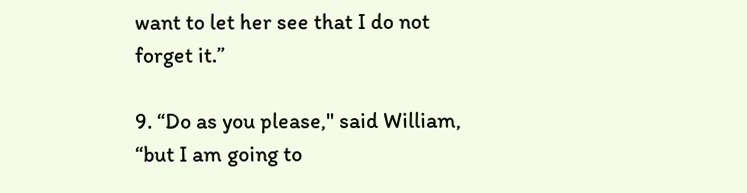want to let her see that I do not forget it.”

9. “Do as you please," said William, “but I am going to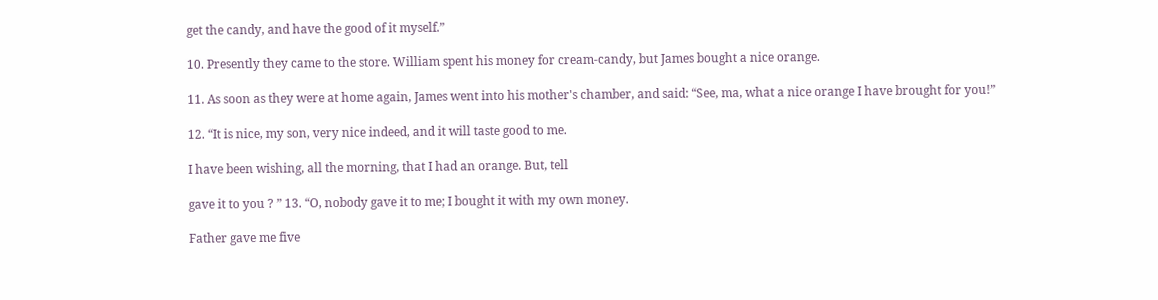get the candy, and have the good of it myself.”

10. Presently they came to the store. William spent his money for cream-candy, but James bought a nice orange.

11. As soon as they were at home again, James went into his mother's chamber, and said: “See, ma, what a nice orange I have brought for you!”

12. “It is nice, my son, very nice indeed, and it will taste good to me.

I have been wishing, all the morning, that I had an orange. But, tell

gave it to you ? ” 13. “O, nobody gave it to me; I bought it with my own money.

Father gave me five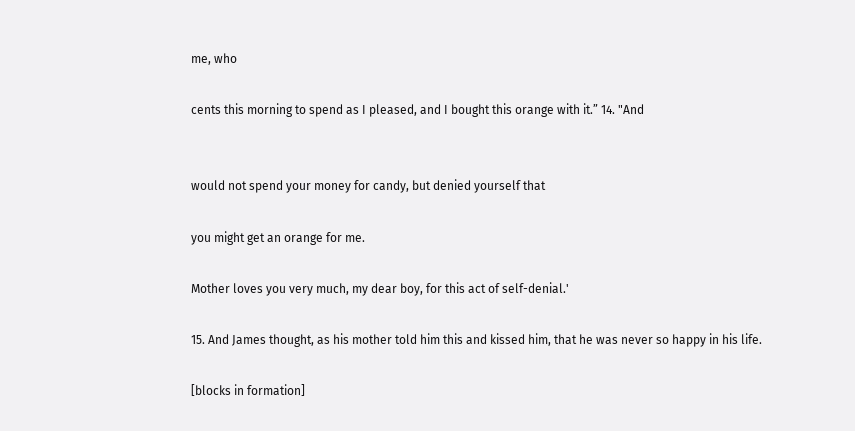me, who

cents this morning to spend as I pleased, and I bought this orange with it.” 14. "And


would not spend your money for candy, but denied yourself that

you might get an orange for me.

Mother loves you very much, my dear boy, for this act of self-denial.'

15. And James thought, as his mother told him this and kissed him, that he was never so happy in his life.

[blocks in formation]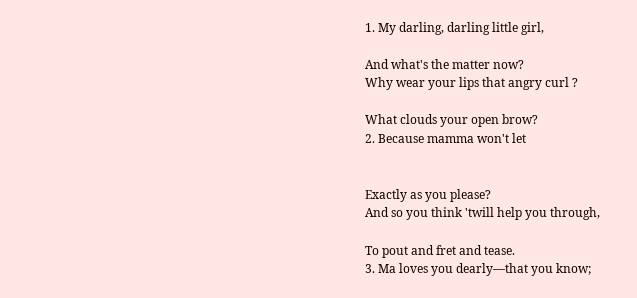1. My darling, darling little girl,

And what's the matter now?
Why wear your lips that angry curl ?

What clouds your open brow?
2. Because mamma won't let


Exactly as you please?
And so you think 'twill help you through,

To pout and fret and tease.
3. Ma loves you dearly—that you know;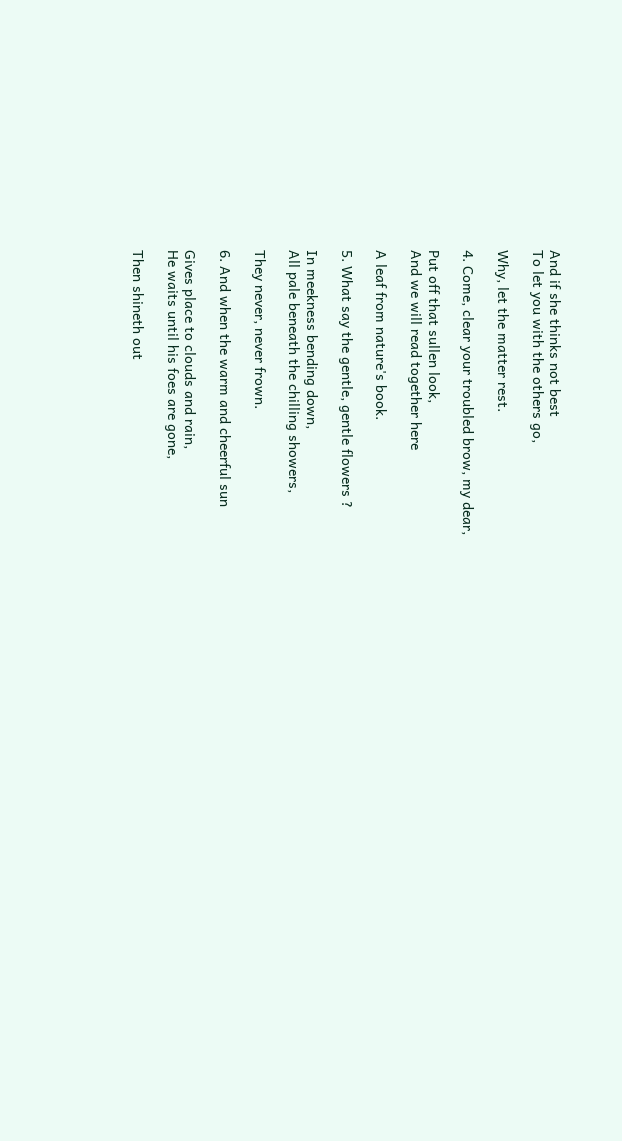And if she thinks not best
To let you with the others go,

Why, let the matter rest.

4. Come, clear your troubled brow, my dear,

Put off that sullen look,
And we will read together here

A leaf from nature's book.

5. What say the gentle, gentle flowers ?

In meekness bending down,
All pale beneath the chilling showers,

They never, never frown.

6. And when the warm and cheerful sun

Gives place to clouds and rain,
He waits until his foes are gone,

Then shineth out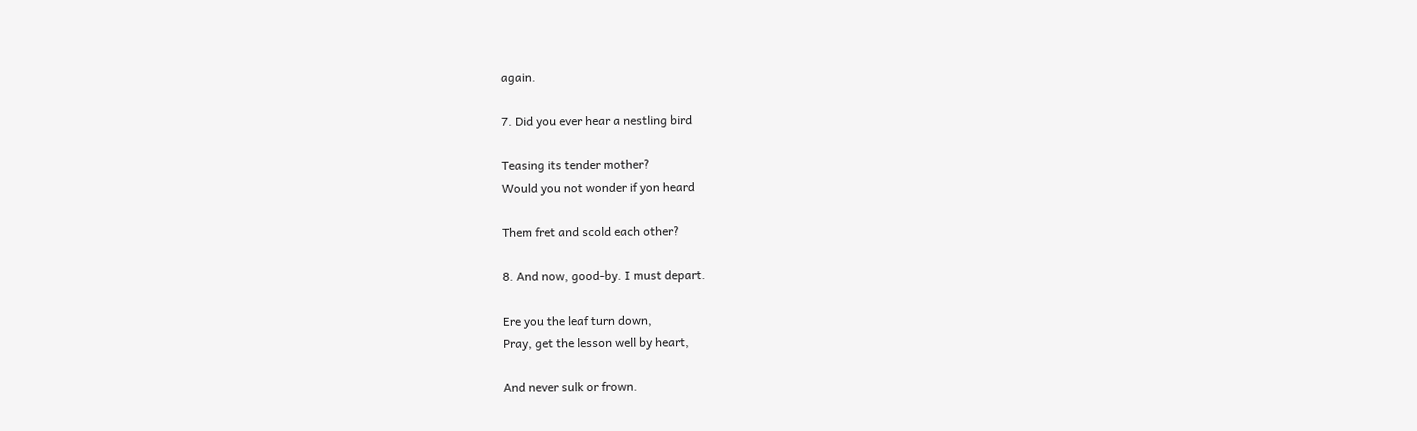again.

7. Did you ever hear a nestling bird

Teasing its tender mother?
Would you not wonder if yon heard

Them fret and scold each other?

8. And now, good-by. I must depart.

Ere you the leaf turn down,
Pray, get the lesson well by heart,

And never sulk or frown.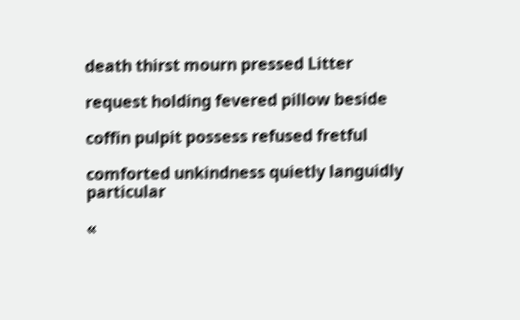death thirst mourn pressed Litter

request holding fevered pillow beside

coffin pulpit possess refused fretful

comforted unkindness quietly languidly particular

«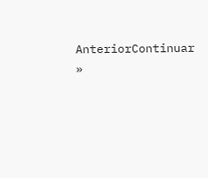AnteriorContinuar »